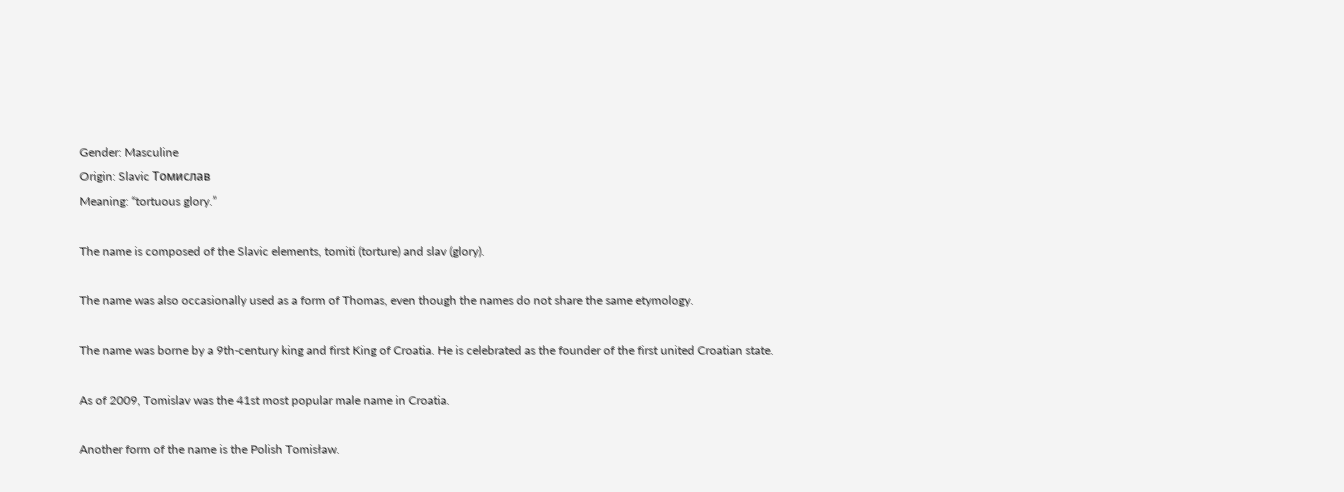Gender: Masculine
Origin: Slavic Томислав
Meaning: “tortuous glory.”

The name is composed of the Slavic elements, tomiti (torture) and slav (glory).

The name was also occasionally used as a form of Thomas, even though the names do not share the same etymology.

The name was borne by a 9th-century king and first King of Croatia. He is celebrated as the founder of the first united Croatian state.

As of 2009, Tomislav was the 41st most popular male name in Croatia.

Another form of the name is the Polish Tomisław.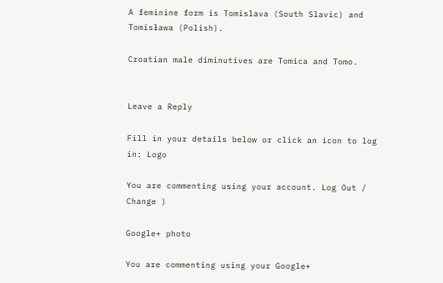A feminine form is Tomislava (South Slavic) and Tomisława (Polish).

Croatian male diminutives are Tomica and Tomo.


Leave a Reply

Fill in your details below or click an icon to log in: Logo

You are commenting using your account. Log Out /  Change )

Google+ photo

You are commenting using your Google+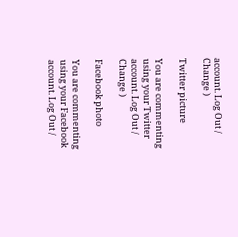account. Log Out /  Change )

Twitter picture

You are commenting using your Twitter account. Log Out /  Change )

Facebook photo

You are commenting using your Facebook account. Log Out /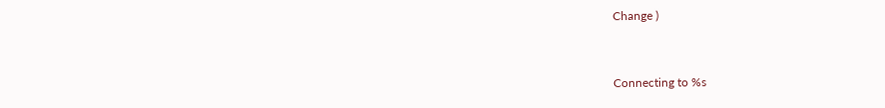Change )


Connecting to %s